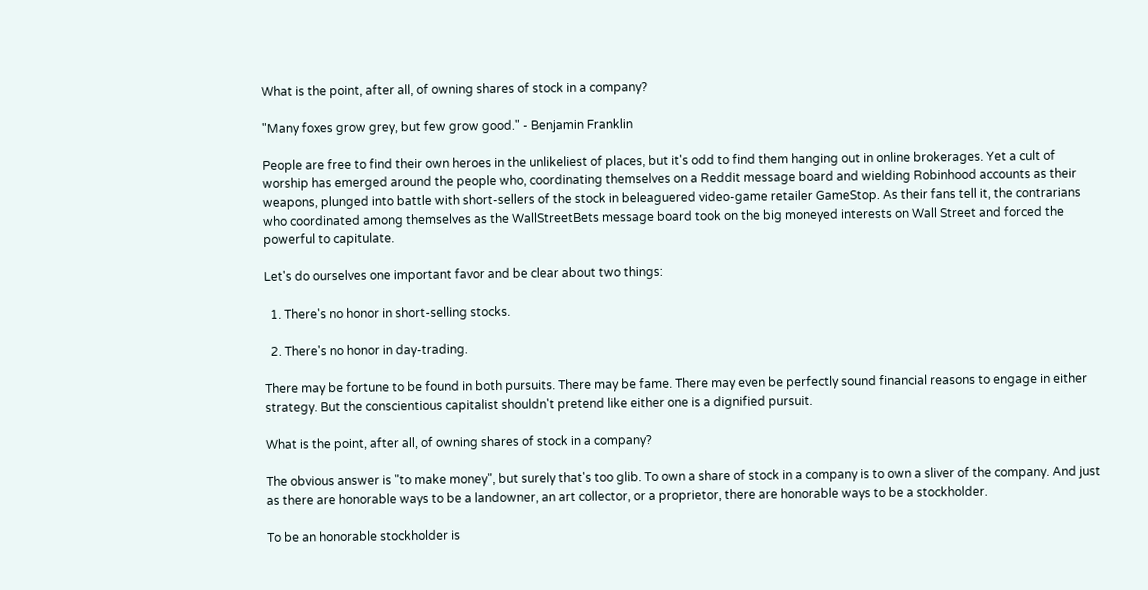What is the point, after all, of owning shares of stock in a company?

"Many foxes grow grey, but few grow good." - Benjamin Franklin

People are free to find their own heroes in the unlikeliest of places, but it's odd to find them hanging out in online brokerages. Yet a cult of worship has emerged around the people who, coordinating themselves on a Reddit message board and wielding Robinhood accounts as their weapons, plunged into battle with short-sellers of the stock in beleaguered video-game retailer GameStop. As their fans tell it, the contrarians who coordinated among themselves as the WallStreetBets message board took on the big moneyed interests on Wall Street and forced the powerful to capitulate.

Let's do ourselves one important favor and be clear about two things:

  1. There's no honor in short-selling stocks.

  2. There's no honor in day-trading.

There may be fortune to be found in both pursuits. There may be fame. There may even be perfectly sound financial reasons to engage in either strategy. But the conscientious capitalist shouldn't pretend like either one is a dignified pursuit.

What is the point, after all, of owning shares of stock in a company?

The obvious answer is "to make money", but surely that's too glib. To own a share of stock in a company is to own a sliver of the company. And just as there are honorable ways to be a landowner, an art collector, or a proprietor, there are honorable ways to be a stockholder.

To be an honorable stockholder is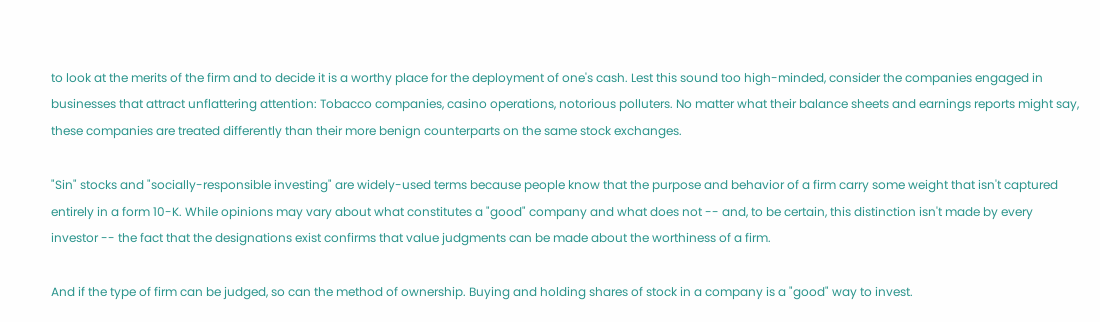to look at the merits of the firm and to decide it is a worthy place for the deployment of one's cash. Lest this sound too high-minded, consider the companies engaged in businesses that attract unflattering attention: Tobacco companies, casino operations, notorious polluters. No matter what their balance sheets and earnings reports might say, these companies are treated differently than their more benign counterparts on the same stock exchanges.

"Sin" stocks and "socially-responsible investing" are widely-used terms because people know that the purpose and behavior of a firm carry some weight that isn't captured entirely in a form 10-K. While opinions may vary about what constitutes a "good" company and what does not -- and, to be certain, this distinction isn't made by every investor -- the fact that the designations exist confirms that value judgments can be made about the worthiness of a firm.

And if the type of firm can be judged, so can the method of ownership. Buying and holding shares of stock in a company is a "good" way to invest.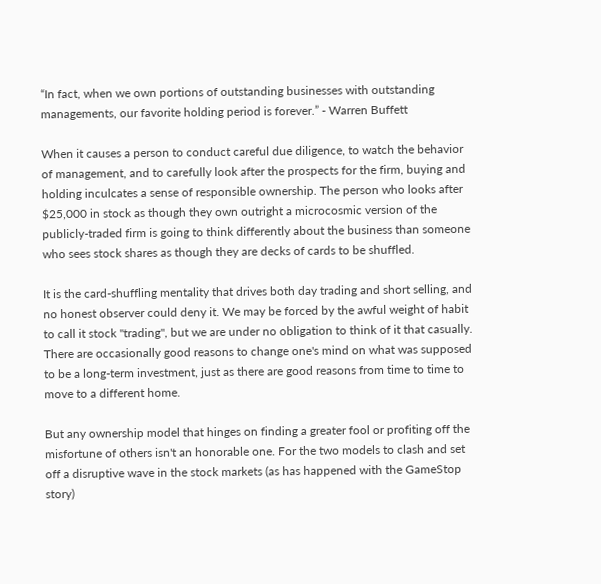“In fact, when we own portions of outstanding businesses with outstanding managements, our favorite holding period is forever.” - Warren Buffett

When it causes a person to conduct careful due diligence, to watch the behavior of management, and to carefully look after the prospects for the firm, buying and holding inculcates a sense of responsible ownership. The person who looks after $25,000 in stock as though they own outright a microcosmic version of the publicly-traded firm is going to think differently about the business than someone who sees stock shares as though they are decks of cards to be shuffled.

It is the card-shuffling mentality that drives both day trading and short selling, and no honest observer could deny it. We may be forced by the awful weight of habit to call it stock "trading", but we are under no obligation to think of it that casually. There are occasionally good reasons to change one's mind on what was supposed to be a long-term investment, just as there are good reasons from time to time to move to a different home.

But any ownership model that hinges on finding a greater fool or profiting off the misfortune of others isn't an honorable one. For the two models to clash and set off a disruptive wave in the stock markets (as has happened with the GameStop story)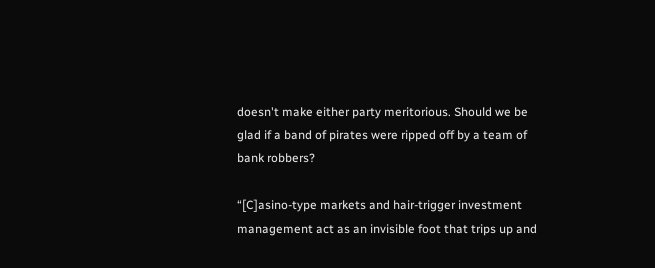doesn't make either party meritorious. Should we be glad if a band of pirates were ripped off by a team of bank robbers?

“[C]asino-type markets and hair-trigger investment management act as an invisible foot that trips up and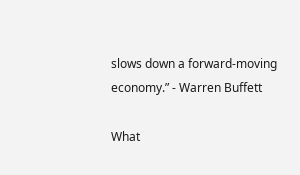slows down a forward-moving economy.” - Warren Buffett

What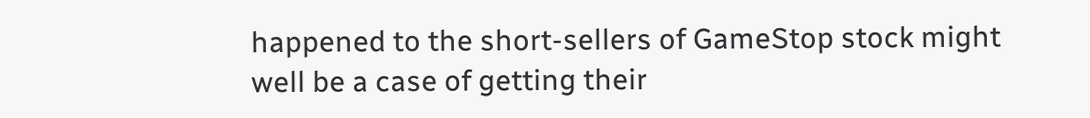happened to the short-sellers of GameStop stock might well be a case of getting their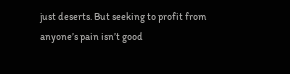just deserts. But seeking to profit from anyone’s pain isn’t good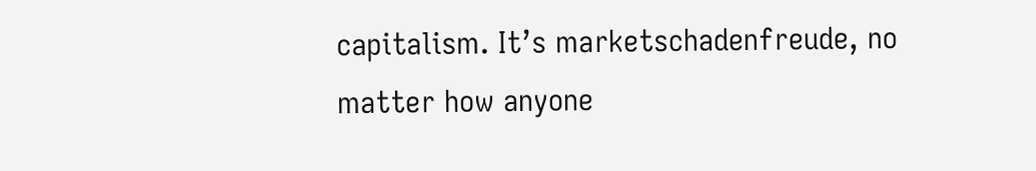capitalism. It’s marketschadenfreude, no matter how anyone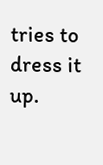tries to dress it up.